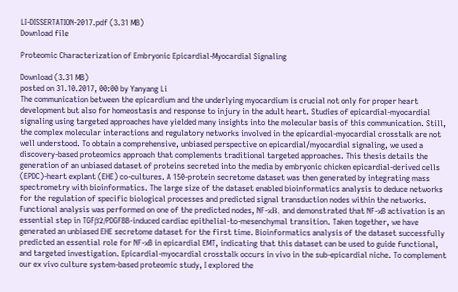LI-DISSERTATION-2017.pdf (3.31 MB)
Download file

Proteomic Characterization of Embryonic Epicardial-Myocardial Signaling

Download (3.31 MB)
posted on 31.10.2017, 00:00 by Yanyang Li
The communication between the epicardium and the underlying myocardium is crucial not only for proper heart development but also for homeostasis and response to injury in the adult heart. Studies of epicardial-myocardial signaling using targeted approaches have yielded many insights into the molecular basis of this communication. Still, the complex molecular interactions and regulatory networks involved in the epicardial-myocardial crosstalk are not well understood. To obtain a comprehensive, unbiased perspective on epicardial/myocardial signaling, we used a discovery-based proteomics approach that complements traditional targeted approaches. This thesis details the generation of an unbiased dataset of proteins secreted into the media by embryonic chicken epicardial-derived cells (EPDC)-heart explant (EHE) co-cultures. A 150-protein secretome dataset was then generated by integrating mass spectrometry with bioinformatics. The large size of the dataset enabled bioinformatics analysis to deduce networks for the regulation of specific biological processes and predicted signal transduction nodes within the networks. Functional analysis was performed on one of the predicted nodes, NF-κB, and demonstrated that NF-κB activation is an essential step in TGFβ2/PDGFBB-induced cardiac epithelial-to-mesenchymal transition. Taken together, we have generated an unbiased EHE secretome dataset for the first time. Bioinformatics analysis of the dataset successfully predicted an essential role for NF-κB in epicardial EMT, indicating that this dataset can be used to guide functional, and targeted investigation. Epicardial-myocardial crosstalk occurs in vivo in the sub-epicardial niche. To complement our ex vivo culture system-based proteomic study, I explored the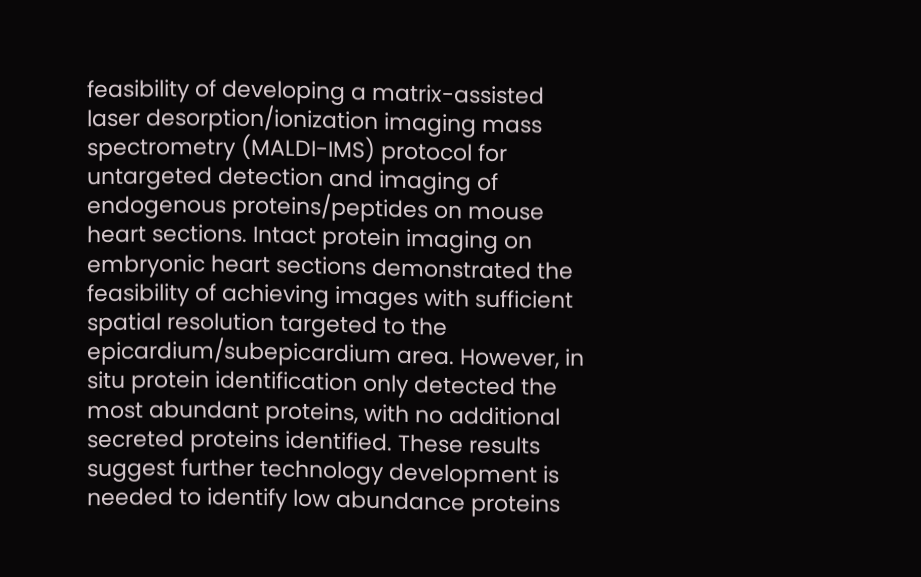feasibility of developing a matrix-assisted laser desorption/ionization imaging mass spectrometry (MALDI-IMS) protocol for untargeted detection and imaging of endogenous proteins/peptides on mouse heart sections. Intact protein imaging on embryonic heart sections demonstrated the feasibility of achieving images with sufficient spatial resolution targeted to the epicardium/subepicardium area. However, in situ protein identification only detected the most abundant proteins, with no additional secreted proteins identified. These results suggest further technology development is needed to identify low abundance proteins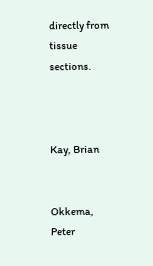directly from tissue sections.



Kay, Brian


Okkema, Peter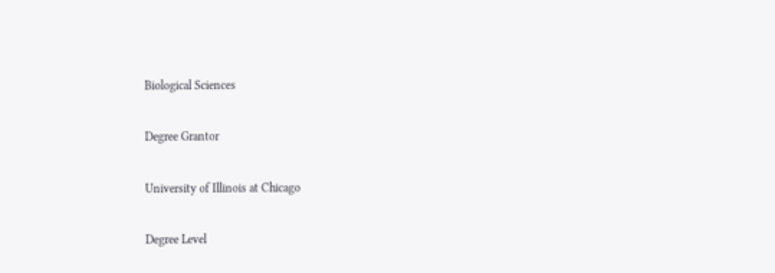Biological Sciences

Degree Grantor

University of Illinois at Chicago

Degree Level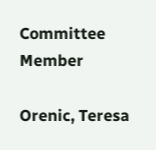Committee Member

Orenic, Teresa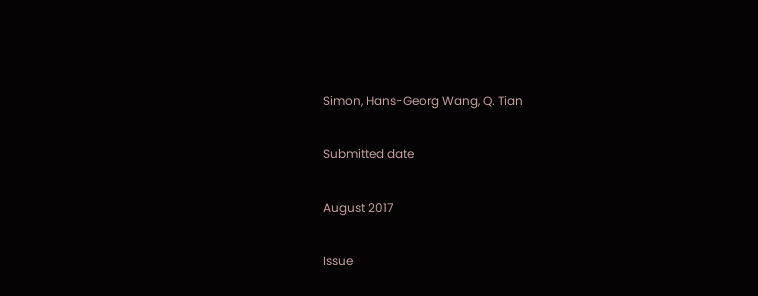Simon, Hans-Georg Wang, Q. Tian

Submitted date

August 2017

Issue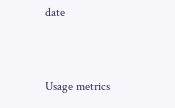date


Usage metrics